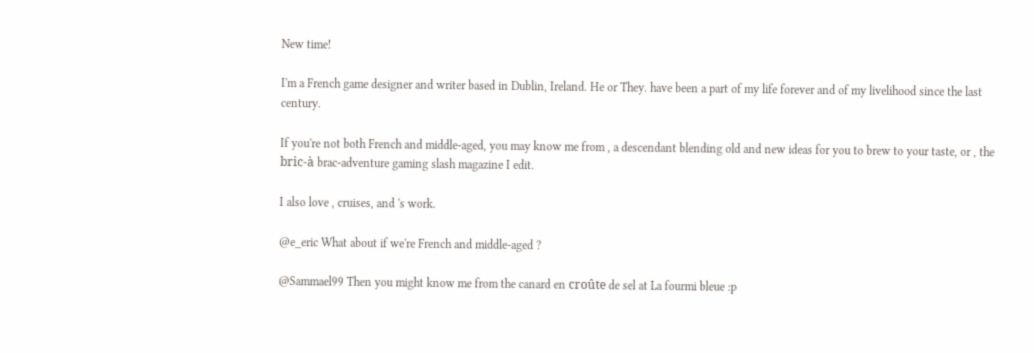New time!

I'm a French game designer and writer based in Dublin, Ireland. He or They. have been a part of my life forever and of my livelihood since the last century.

If you're not both French and middle-aged, you may know me from , a descendant blending old and new ideas for you to brew to your taste, or , the bric-à brac-adventure gaming slash magazine I edit.

I also love , cruises, and 's work.

@e_eric What about if we're French and middle-aged ?

@Sammael99 Then you might know me from the canard en croûte de sel at La fourmi bleue :p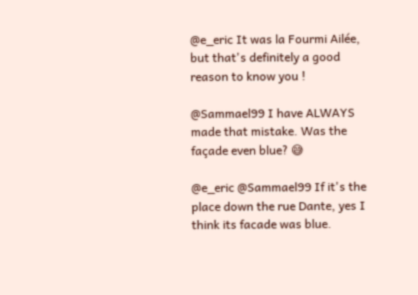@e_eric It was la Fourmi Ailée, but that's definitely a good reason to know you !

@Sammael99 I have ALWAYS made that mistake. Was the façade even blue? 😅

@e_eric @Sammael99 If it's the place down the rue Dante, yes I think its facade was blue.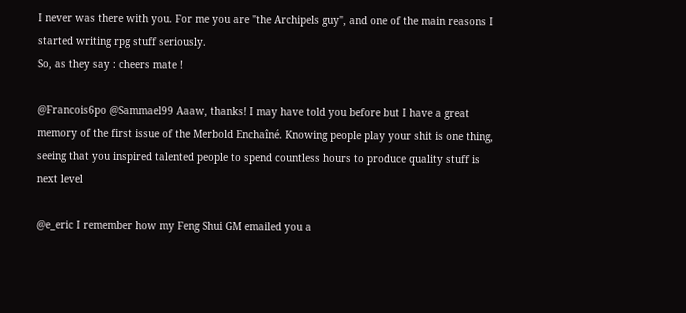I never was there with you. For me you are "the Archipels guy", and one of the main reasons I started writing rpg stuff seriously.
So, as they say : cheers mate !

@Francois6po @Sammael99 Aaaw, thanks! I may have told you before but I have a great memory of the first issue of the Merbold Enchaîné. Knowing people play your shit is one thing, seeing that you inspired talented people to spend countless hours to produce quality stuff is next level

@e_eric I remember how my Feng Shui GM emailed you a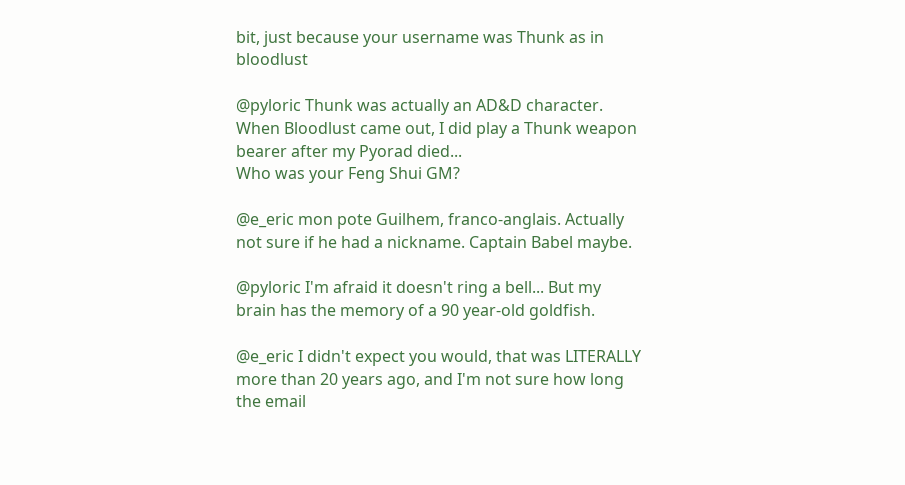bit, just because your username was Thunk as in bloodlust

@pyloric Thunk was actually an AD&D character. When Bloodlust came out, I did play a Thunk weapon bearer after my Pyorad died...
Who was your Feng Shui GM?

@e_eric mon pote Guilhem, franco-anglais. Actually not sure if he had a nickname. Captain Babel maybe.

@pyloric I'm afraid it doesn't ring a bell... But my brain has the memory of a 90 year-old goldfish.

@e_eric I didn't expect you would, that was LITERALLY more than 20 years ago, and I'm not sure how long the email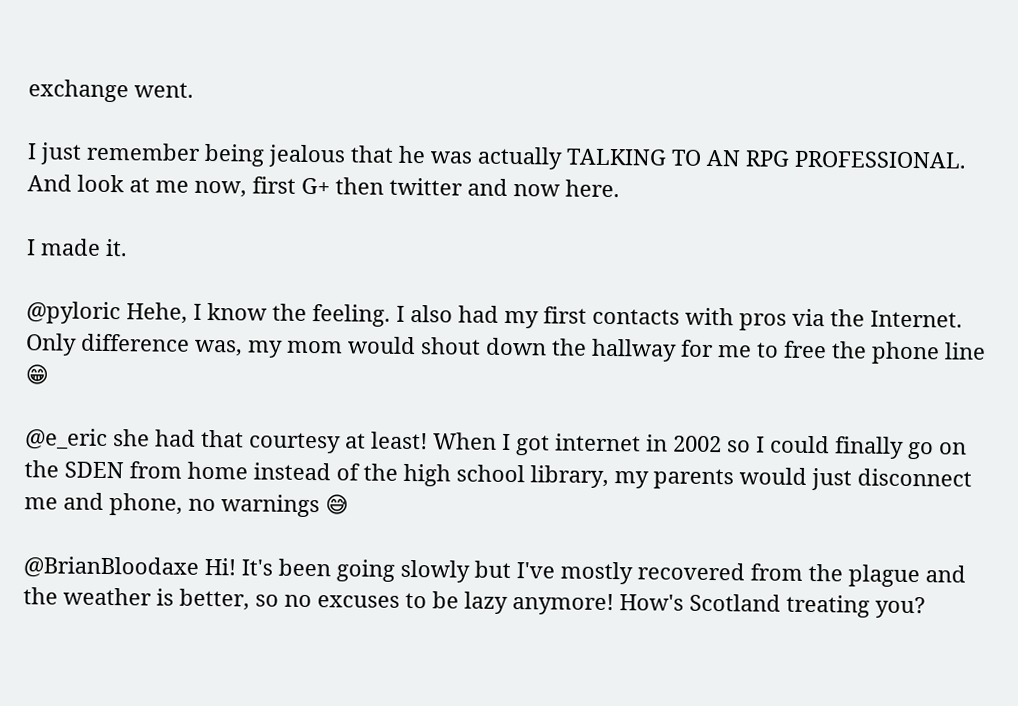exchange went.

I just remember being jealous that he was actually TALKING TO AN RPG PROFESSIONAL. And look at me now, first G+ then twitter and now here.

I made it.

@pyloric Hehe, I know the feeling. I also had my first contacts with pros via the Internet. Only difference was, my mom would shout down the hallway for me to free the phone line 😁

@e_eric she had that courtesy at least! When I got internet in 2002 so I could finally go on the SDEN from home instead of the high school library, my parents would just disconnect me and phone, no warnings 😅

@BrianBloodaxe Hi! It's been going slowly but I've mostly recovered from the plague and the weather is better, so no excuses to be lazy anymore! How's Scotland treating you?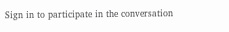Sign in to participate in the conversation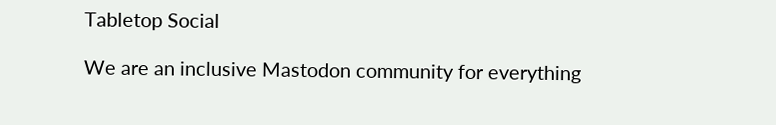Tabletop Social

We are an inclusive Mastodon community for everything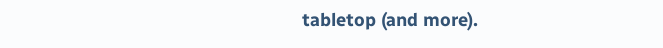tabletop (and more).